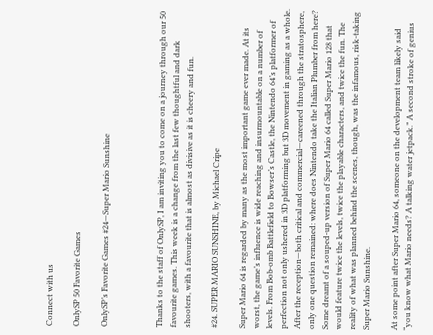Connect with us

OnlySP 50 Favorite Games

OnlySP’s Favorite Games #24—Super Mario Sunshine



Thanks to the staff of OnlySP, I am inviting you to come on a journey through our 50 favourite games. This week is a change from the last few thoughtful and dark shooters, with a favourite that is almost as divisive as it is cheery and fun.

#24. SUPER MARIO SUNSHINE, by Michael Cripe

Super Mario 64 is regarded by many as the most important game ever made. At its worst, the game’s influence is wide reaching and insurmountable on a number of levels. From Bob-omb Battlefield to Bowser’s Castle, the Nintendo 64’s platformer of perfection not only ushered in 3D platforming but 3D movement in gaming as a whole. After the reception—both critical and commercial—careened through the stratosphere, only one question remained: where does Nintendo take the Italian Plumber from here? Some dreamt of a souped-up version of Super Mario 64 called Super Mario 128 that would feature twice the levels, twice the playable characters, and twice the fun. The reality of what was planned behind the scenes, though, was the infamous, risk-taking Super Mario Sunshine.

At some point after Super Mario 64, someone on the development team likely said “you know what Mario needs? A talking water jetpack.” A second stroke of genius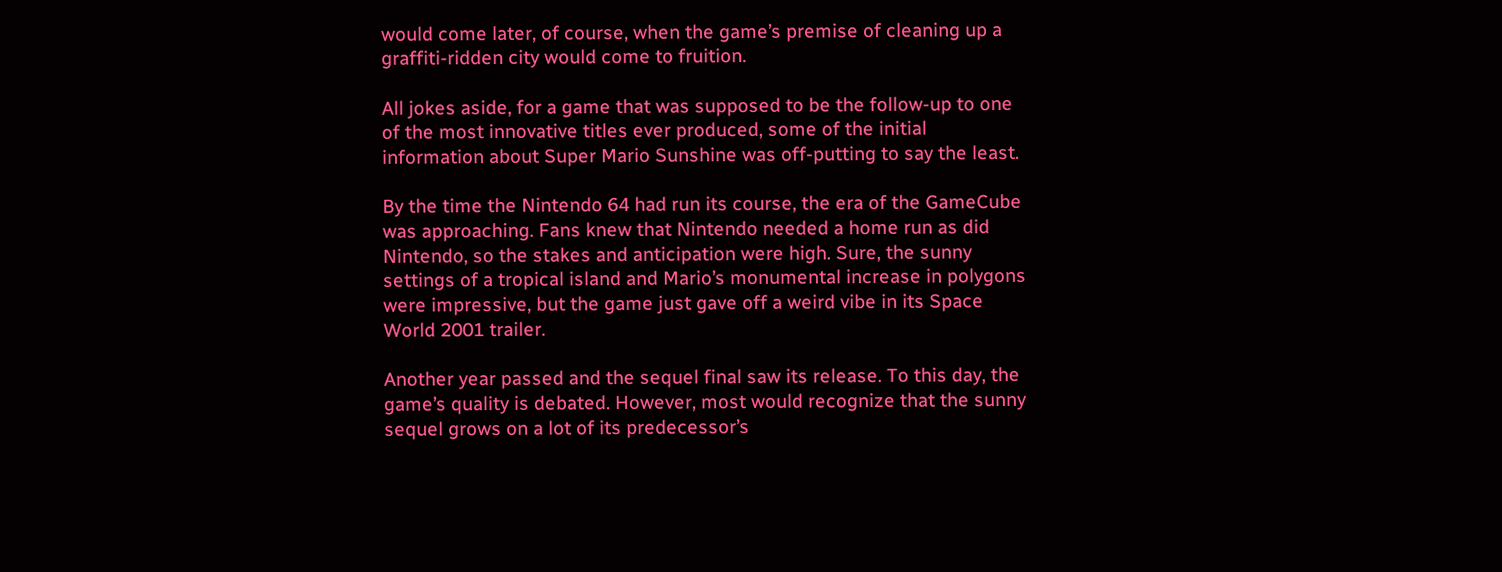would come later, of course, when the game’s premise of cleaning up a graffiti-ridden city would come to fruition.

All jokes aside, for a game that was supposed to be the follow-up to one of the most innovative titles ever produced, some of the initial information about Super Mario Sunshine was off-putting to say the least.

By the time the Nintendo 64 had run its course, the era of the GameCube was approaching. Fans knew that Nintendo needed a home run as did Nintendo, so the stakes and anticipation were high. Sure, the sunny settings of a tropical island and Mario’s monumental increase in polygons were impressive, but the game just gave off a weird vibe in its Space World 2001 trailer.

Another year passed and the sequel final saw its release. To this day, the game’s quality is debated. However, most would recognize that the sunny sequel grows on a lot of its predecessor’s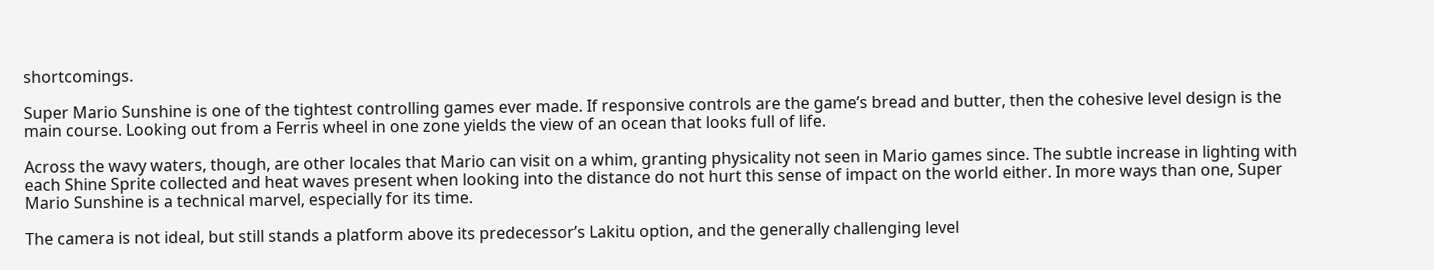shortcomings.

Super Mario Sunshine is one of the tightest controlling games ever made. If responsive controls are the game’s bread and butter, then the cohesive level design is the main course. Looking out from a Ferris wheel in one zone yields the view of an ocean that looks full of life.

Across the wavy waters, though, are other locales that Mario can visit on a whim, granting physicality not seen in Mario games since. The subtle increase in lighting with each Shine Sprite collected and heat waves present when looking into the distance do not hurt this sense of impact on the world either. In more ways than one, Super Mario Sunshine is a technical marvel, especially for its time.

The camera is not ideal, but still stands a platform above its predecessor’s Lakitu option, and the generally challenging level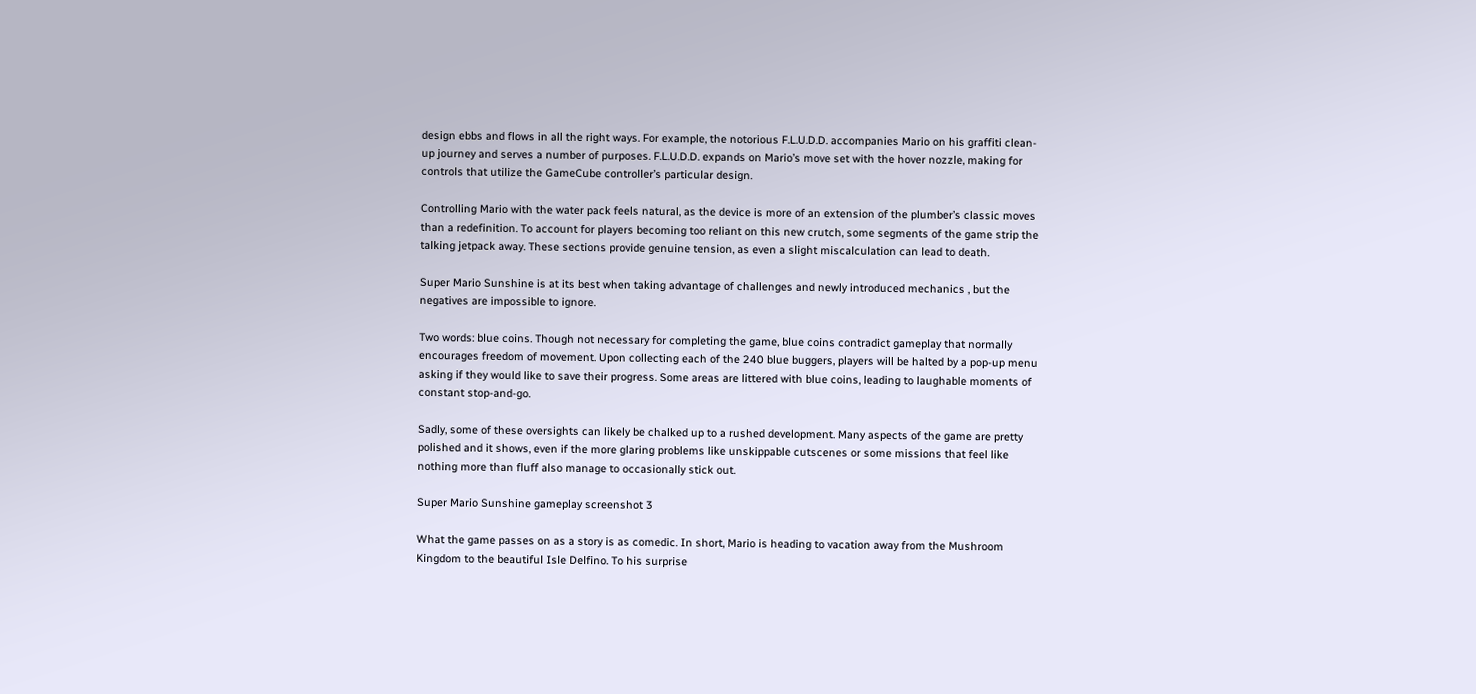design ebbs and flows in all the right ways. For example, the notorious F.L.U.D.D. accompanies Mario on his graffiti clean-up journey and serves a number of purposes. F.L.U.D.D. expands on Mario’s move set with the hover nozzle, making for controls that utilize the GameCube controller’s particular design.

Controlling Mario with the water pack feels natural, as the device is more of an extension of the plumber’s classic moves than a redefinition. To account for players becoming too reliant on this new crutch, some segments of the game strip the talking jetpack away. These sections provide genuine tension, as even a slight miscalculation can lead to death.

Super Mario Sunshine is at its best when taking advantage of challenges and newly introduced mechanics , but the negatives are impossible to ignore.

Two words: blue coins. Though not necessary for completing the game, blue coins contradict gameplay that normally encourages freedom of movement. Upon collecting each of the 240 blue buggers, players will be halted by a pop-up menu asking if they would like to save their progress. Some areas are littered with blue coins, leading to laughable moments of constant stop-and-go.

Sadly, some of these oversights can likely be chalked up to a rushed development. Many aspects of the game are pretty polished and it shows, even if the more glaring problems like unskippable cutscenes or some missions that feel like nothing more than fluff also manage to occasionally stick out.

Super Mario Sunshine gameplay screenshot 3

What the game passes on as a story is as comedic. In short, Mario is heading to vacation away from the Mushroom Kingdom to the beautiful Isle Delfino. To his surprise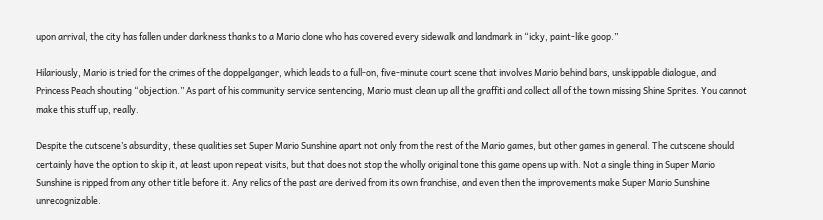upon arrival, the city has fallen under darkness thanks to a Mario clone who has covered every sidewalk and landmark in “icky, paint-like goop.”

Hilariously, Mario is tried for the crimes of the doppelganger, which leads to a full-on, five-minute court scene that involves Mario behind bars, unskippable dialogue, and Princess Peach shouting “objection.” As part of his community service sentencing, Mario must clean up all the graffiti and collect all of the town missing Shine Sprites. You cannot make this stuff up, really.

Despite the cutscene’s absurdity, these qualities set Super Mario Sunshine apart not only from the rest of the Mario games, but other games in general. The cutscene should certainly have the option to skip it, at least upon repeat visits, but that does not stop the wholly original tone this game opens up with. Not a single thing in Super Mario Sunshine is ripped from any other title before it. Any relics of the past are derived from its own franchise, and even then the improvements make Super Mario Sunshine unrecognizable.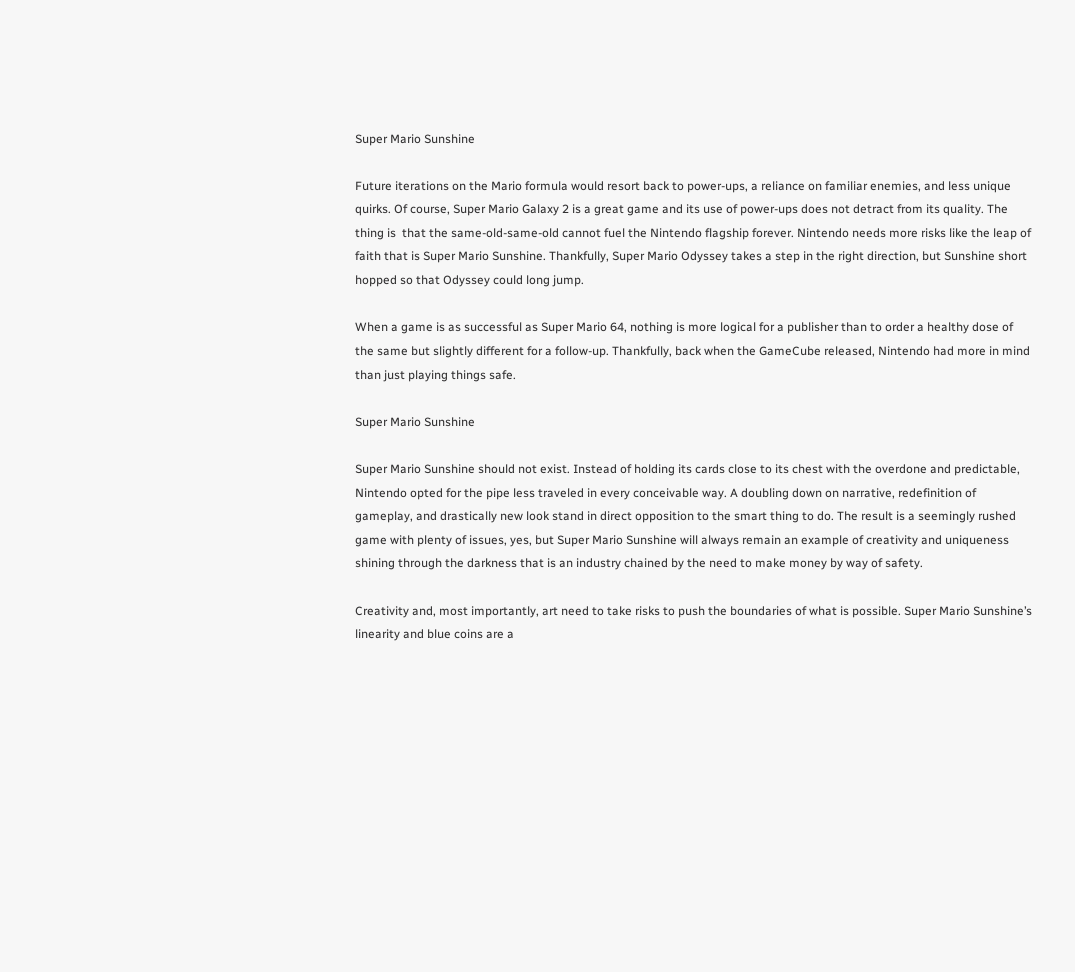Super Mario Sunshine

Future iterations on the Mario formula would resort back to power-ups, a reliance on familiar enemies, and less unique quirks. Of course, Super Mario Galaxy 2 is a great game and its use of power-ups does not detract from its quality. The thing is  that the same-old-same-old cannot fuel the Nintendo flagship forever. Nintendo needs more risks like the leap of faith that is Super Mario Sunshine. Thankfully, Super Mario Odyssey takes a step in the right direction, but Sunshine short hopped so that Odyssey could long jump.

When a game is as successful as Super Mario 64, nothing is more logical for a publisher than to order a healthy dose of the same but slightly different for a follow-up. Thankfully, back when the GameCube released, Nintendo had more in mind than just playing things safe.

Super Mario Sunshine

Super Mario Sunshine should not exist. Instead of holding its cards close to its chest with the overdone and predictable, Nintendo opted for the pipe less traveled in every conceivable way. A doubling down on narrative, redefinition of gameplay, and drastically new look stand in direct opposition to the smart thing to do. The result is a seemingly rushed game with plenty of issues, yes, but Super Mario Sunshine will always remain an example of creativity and uniqueness shining through the darkness that is an industry chained by the need to make money by way of safety.

Creativity and, most importantly, art need to take risks to push the boundaries of what is possible. Super Mario Sunshine’s linearity and blue coins are a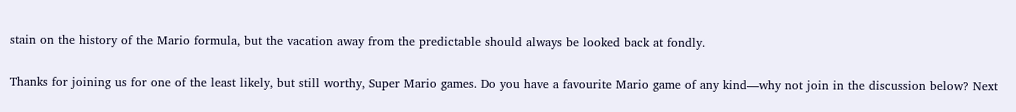stain on the history of the Mario formula, but the vacation away from the predictable should always be looked back at fondly.

Thanks for joining us for one of the least likely, but still worthy, Super Mario games. Do you have a favourite Mario game of any kind—why not join in the discussion below? Next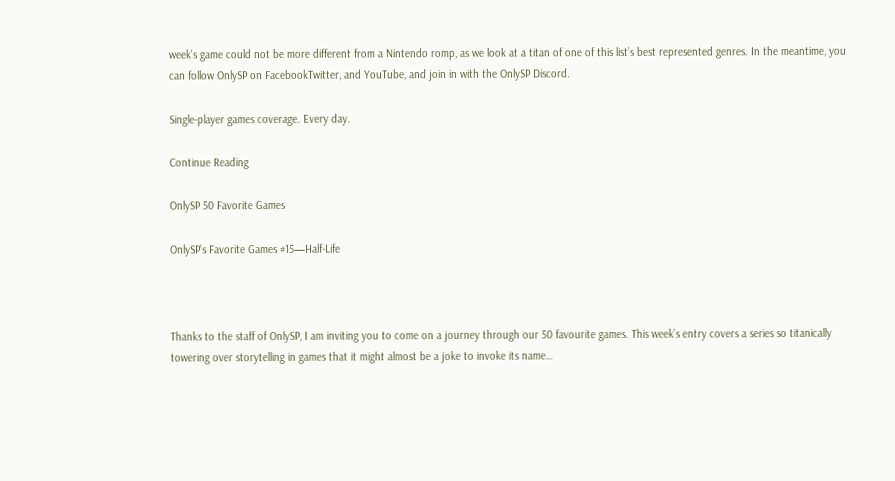week’s game could not be more different from a Nintendo romp, as we look at a titan of one of this list’s best represented genres. In the meantime, you can follow OnlySP on FacebookTwitter, and YouTube, and join in with the OnlySP Discord.

Single-player games coverage. Every day.

Continue Reading

OnlySP 50 Favorite Games

OnlySP’s Favorite Games #15—Half-Life



Thanks to the staff of OnlySP, I am inviting you to come on a journey through our 50 favourite games. This week’s entry covers a series so titanically towering over storytelling in games that it might almost be a joke to invoke its name…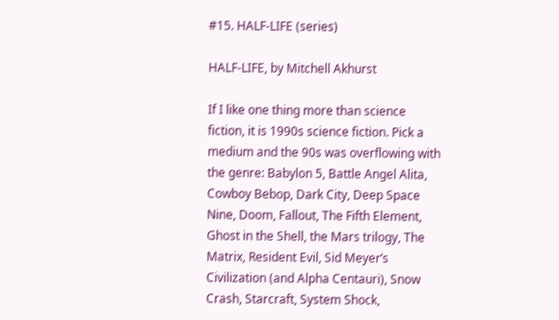#15. HALF-LIFE (series)

HALF-LIFE, by Mitchell Akhurst

If I like one thing more than science fiction, it is 1990s science fiction. Pick a medium and the 90s was overflowing with the genre: Babylon 5, Battle Angel Alita, Cowboy Bebop, Dark City, Deep Space Nine, Doom, Fallout, The Fifth Element, Ghost in the Shell, the Mars trilogy, The Matrix, Resident Evil, Sid Meyer’s Civilization (and Alpha Centauri), Snow Crash, Starcraft, System Shock,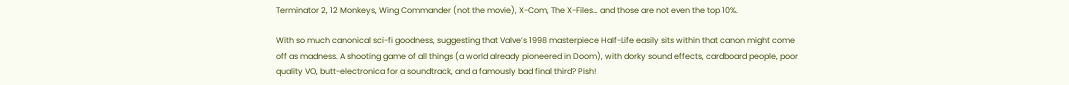Terminator 2, 12 Monkeys, Wing Commander (not the movie), X-Com, The X-Files… and those are not even the top 10%.

With so much canonical sci-fi goodness, suggesting that Valve’s 1998 masterpiece Half-Life easily sits within that canon might come off as madness. A shooting game of all things (a world already pioneered in Doom), with dorky sound effects, cardboard people, poor quality VO, butt-electronica for a soundtrack, and a famously bad final third? Pish!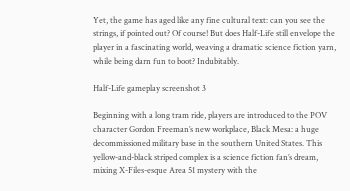Yet, the game has aged like any fine cultural text: can you see the strings, if pointed out? Of course! But does Half-Life still envelope the player in a fascinating world, weaving a dramatic science fiction yarn, while being darn fun to boot? Indubitably.

Half-Life gameplay screenshot 3

Beginning with a long tram ride, players are introduced to the POV character Gordon Freeman’s new workplace, Black Mesa: a huge decommissioned military base in the southern United States. This yellow-and-black striped complex is a science fiction fan’s dream, mixing X-Files-esque Area 51 mystery with the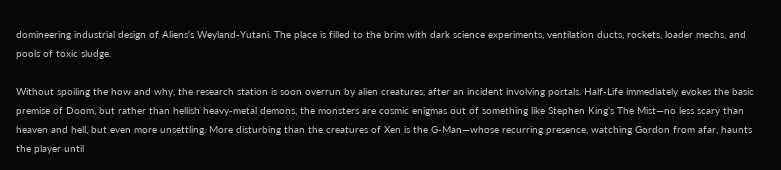domineering industrial design of Aliens‘s Weyland-Yutani. The place is filled to the brim with dark science experiments, ventilation ducts, rockets, loader mechs, and pools of toxic sludge.

Without spoiling the how and why, the research station is soon overrun by alien creatures, after an incident involving portals. Half-Life immediately evokes the basic premise of Doom, but rather than hellish heavy-metal demons, the monsters are cosmic enigmas out of something like Stephen King’s The Mist—no less scary than heaven and hell, but even more unsettling. More disturbing than the creatures of Xen is the G-Man—whose recurring presence, watching Gordon from afar, haunts the player until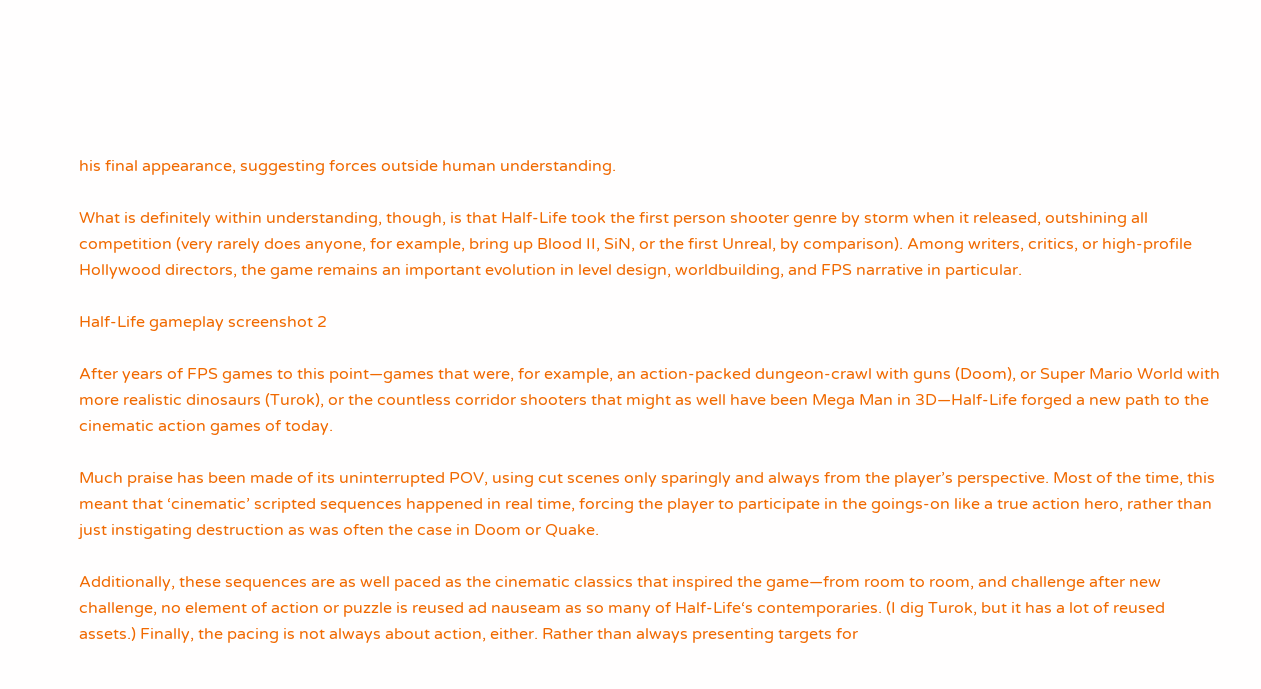his final appearance, suggesting forces outside human understanding.

What is definitely within understanding, though, is that Half-Life took the first person shooter genre by storm when it released, outshining all competition (very rarely does anyone, for example, bring up Blood II, SiN, or the first Unreal, by comparison). Among writers, critics, or high-profile Hollywood directors, the game remains an important evolution in level design, worldbuilding, and FPS narrative in particular.

Half-Life gameplay screenshot 2

After years of FPS games to this point—games that were, for example, an action-packed dungeon-crawl with guns (Doom), or Super Mario World with more realistic dinosaurs (Turok), or the countless corridor shooters that might as well have been Mega Man in 3D—Half-Life forged a new path to the cinematic action games of today.

Much praise has been made of its uninterrupted POV, using cut scenes only sparingly and always from the player’s perspective. Most of the time, this meant that ‘cinematic’ scripted sequences happened in real time, forcing the player to participate in the goings-on like a true action hero, rather than just instigating destruction as was often the case in Doom or Quake.

Additionally, these sequences are as well paced as the cinematic classics that inspired the game—from room to room, and challenge after new challenge, no element of action or puzzle is reused ad nauseam as so many of Half-Life‘s contemporaries. (I dig Turok, but it has a lot of reused assets.) Finally, the pacing is not always about action, either. Rather than always presenting targets for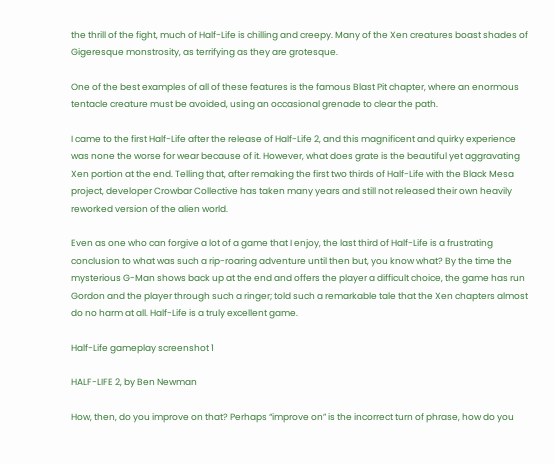the thrill of the fight, much of Half-Life is chilling and creepy. Many of the Xen creatures boast shades of Gigeresque monstrosity, as terrifying as they are grotesque.

One of the best examples of all of these features is the famous Blast Pit chapter, where an enormous tentacle creature must be avoided, using an occasional grenade to clear the path.

I came to the first Half-Life after the release of Half-Life 2, and this magnificent and quirky experience was none the worse for wear because of it. However, what does grate is the beautiful yet aggravating Xen portion at the end. Telling that, after remaking the first two thirds of Half-Life with the Black Mesa project, developer Crowbar Collective has taken many years and still not released their own heavily reworked version of the alien world.

Even as one who can forgive a lot of a game that I enjoy, the last third of Half-Life is a frustrating conclusion to what was such a rip-roaring adventure until then but, you know what? By the time the mysterious G-Man shows back up at the end and offers the player a difficult choice, the game has run Gordon and the player through such a ringer; told such a remarkable tale that the Xen chapters almost do no harm at all. Half-Life is a truly excellent game.

Half-Life gameplay screenshot 1

HALF-LIFE 2, by Ben Newman

How, then, do you improve on that? Perhaps “improve on” is the incorrect turn of phrase, how do you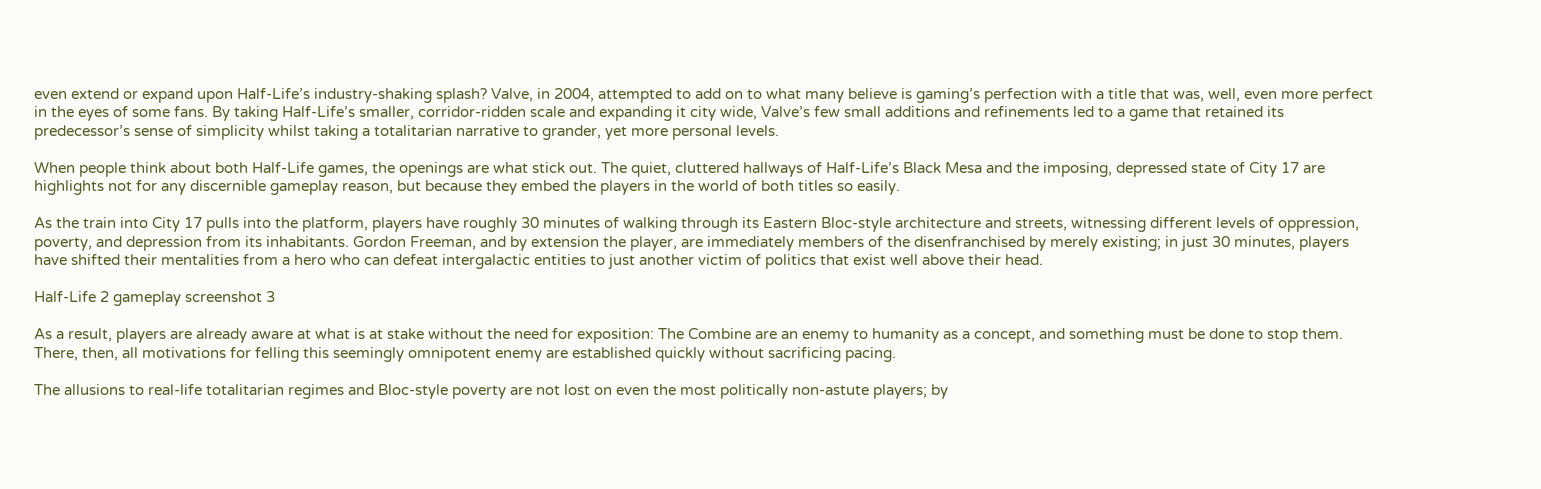even extend or expand upon Half-Life’s industry-shaking splash? Valve, in 2004, attempted to add on to what many believe is gaming’s perfection with a title that was, well, even more perfect in the eyes of some fans. By taking Half-Life’s smaller, corridor-ridden scale and expanding it city wide, Valve’s few small additions and refinements led to a game that retained its predecessor’s sense of simplicity whilst taking a totalitarian narrative to grander, yet more personal levels.

When people think about both Half-Life games, the openings are what stick out. The quiet, cluttered hallways of Half-Life’s Black Mesa and the imposing, depressed state of City 17 are highlights not for any discernible gameplay reason, but because they embed the players in the world of both titles so easily.

As the train into City 17 pulls into the platform, players have roughly 30 minutes of walking through its Eastern Bloc-style architecture and streets, witnessing different levels of oppression, poverty, and depression from its inhabitants. Gordon Freeman, and by extension the player, are immediately members of the disenfranchised by merely existing; in just 30 minutes, players have shifted their mentalities from a hero who can defeat intergalactic entities to just another victim of politics that exist well above their head.

Half-Life 2 gameplay screenshot 3

As a result, players are already aware at what is at stake without the need for exposition: The Combine are an enemy to humanity as a concept, and something must be done to stop them. There, then, all motivations for felling this seemingly omnipotent enemy are established quickly without sacrificing pacing.

The allusions to real-life totalitarian regimes and Bloc-style poverty are not lost on even the most politically non-astute players; by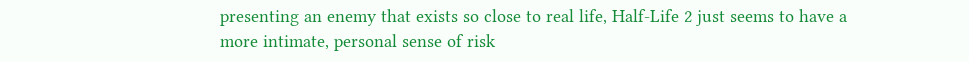presenting an enemy that exists so close to real life, Half-Life 2 just seems to have a more intimate, personal sense of risk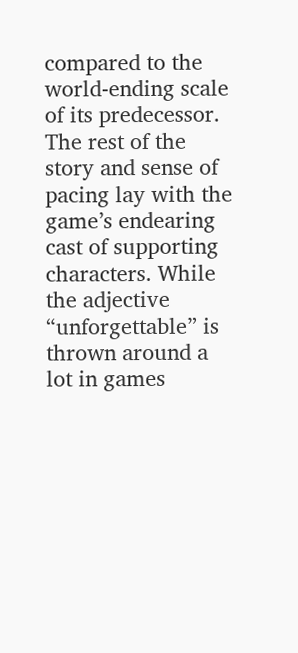compared to the world-ending scale of its predecessor. The rest of the story and sense of pacing lay with the game’s endearing cast of supporting characters. While the adjective “unforgettable” is thrown around a lot in games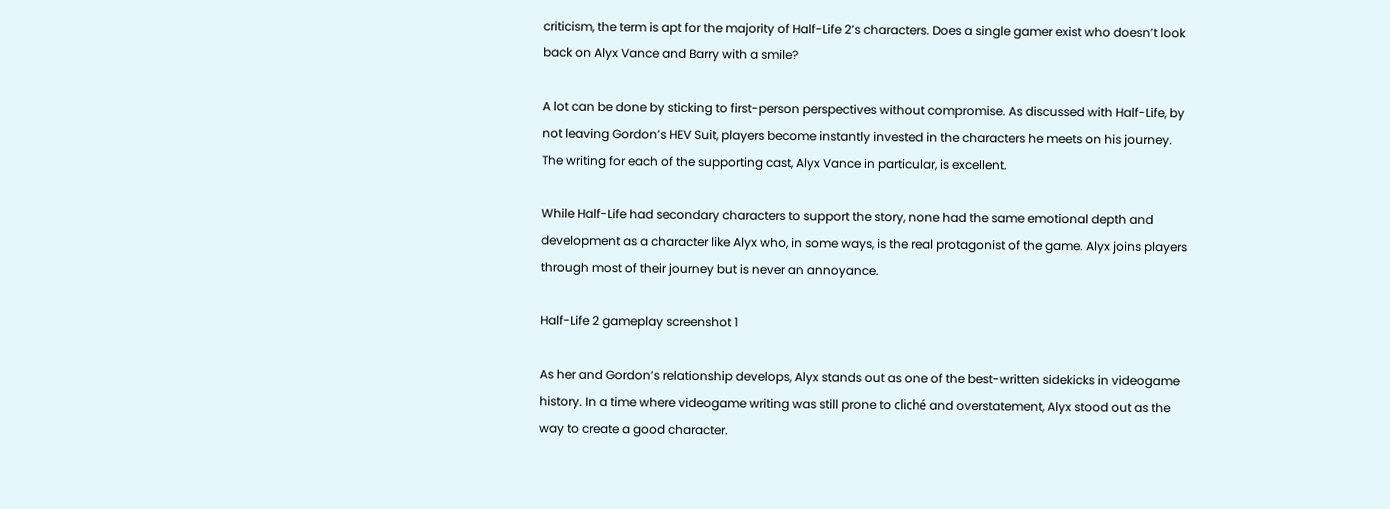criticism, the term is apt for the majority of Half-Life 2’s characters. Does a single gamer exist who doesn’t look back on Alyx Vance and Barry with a smile?

A lot can be done by sticking to first-person perspectives without compromise. As discussed with Half-Life, by not leaving Gordon’s HEV Suit, players become instantly invested in the characters he meets on his journey. The writing for each of the supporting cast, Alyx Vance in particular, is excellent.

While Half-Life had secondary characters to support the story, none had the same emotional depth and development as a character like Alyx who, in some ways, is the real protagonist of the game. Alyx joins players through most of their journey but is never an annoyance.

Half-Life 2 gameplay screenshot 1

As her and Gordon’s relationship develops, Alyx stands out as one of the best-written sidekicks in videogame history. In a time where videogame writing was still prone to cliché and overstatement, Alyx stood out as the way to create a good character.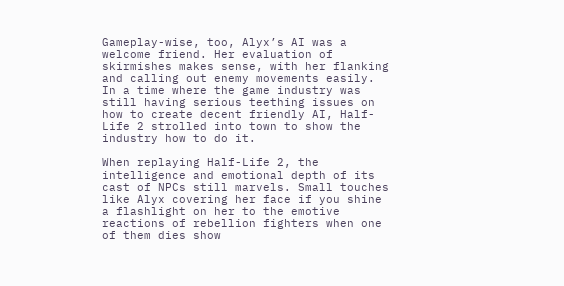Gameplay-wise, too, Alyx’s AI was a welcome friend. Her evaluation of skirmishes makes sense, with her flanking and calling out enemy movements easily. In a time where the game industry was still having serious teething issues on how to create decent friendly AI, Half-Life 2 strolled into town to show the industry how to do it.

When replaying Half-Life 2, the intelligence and emotional depth of its cast of NPCs still marvels. Small touches like Alyx covering her face if you shine a flashlight on her to the emotive reactions of rebellion fighters when one of them dies show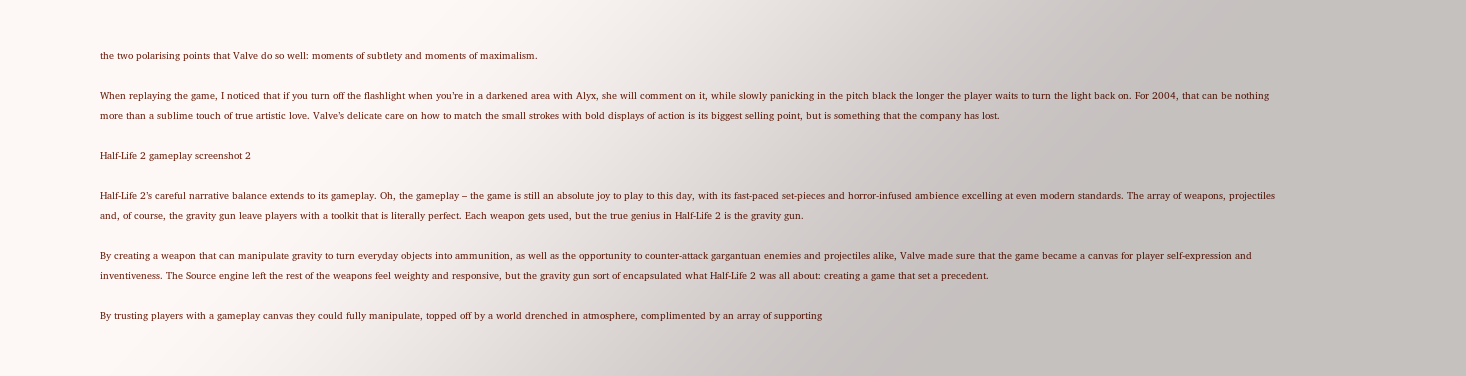the two polarising points that Valve do so well: moments of subtlety and moments of maximalism.

When replaying the game, I noticed that if you turn off the flashlight when you’re in a darkened area with Alyx, she will comment on it, while slowly panicking in the pitch black the longer the player waits to turn the light back on. For 2004, that can be nothing more than a sublime touch of true artistic love. Valve’s delicate care on how to match the small strokes with bold displays of action is its biggest selling point, but is something that the company has lost.

Half-Life 2 gameplay screenshot 2

Half-Life 2’s careful narrative balance extends to its gameplay. Oh, the gameplay – the game is still an absolute joy to play to this day, with its fast-paced set-pieces and horror-infused ambience excelling at even modern standards. The array of weapons, projectiles and, of course, the gravity gun leave players with a toolkit that is literally perfect. Each weapon gets used, but the true genius in Half-Life 2 is the gravity gun.

By creating a weapon that can manipulate gravity to turn everyday objects into ammunition, as well as the opportunity to counter-attack gargantuan enemies and projectiles alike, Valve made sure that the game became a canvas for player self-expression and inventiveness. The Source engine left the rest of the weapons feel weighty and responsive, but the gravity gun sort of encapsulated what Half-Life 2 was all about: creating a game that set a precedent.

By trusting players with a gameplay canvas they could fully manipulate, topped off by a world drenched in atmosphere, complimented by an array of supporting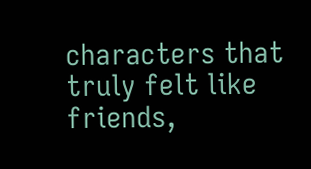characters that truly felt like friends,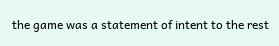the game was a statement of intent to the rest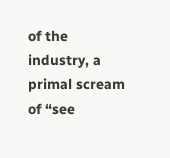of the industry, a primal scream of “see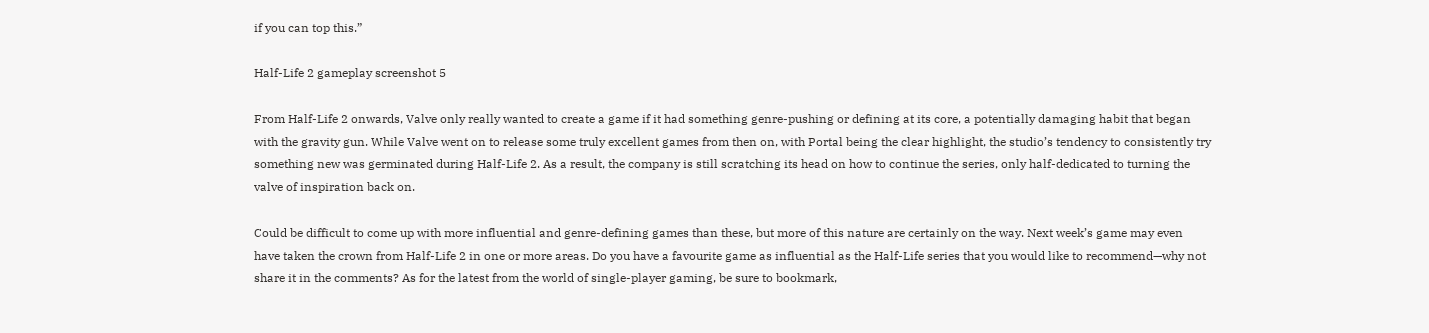if you can top this.”

Half-Life 2 gameplay screenshot 5

From Half-Life 2 onwards, Valve only really wanted to create a game if it had something genre-pushing or defining at its core, a potentially damaging habit that began with the gravity gun. While Valve went on to release some truly excellent games from then on, with Portal being the clear highlight, the studio’s tendency to consistently try something new was germinated during Half-Life 2. As a result, the company is still scratching its head on how to continue the series, only half-dedicated to turning the valve of inspiration back on.

Could be difficult to come up with more influential and genre-defining games than these, but more of this nature are certainly on the way. Next week’s game may even have taken the crown from Half-Life 2 in one or more areas. Do you have a favourite game as influential as the Half-Life series that you would like to recommend—why not share it in the comments? As for the latest from the world of single-player gaming, be sure to bookmark,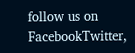follow us on FacebookTwitter,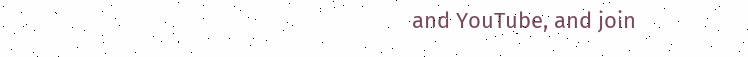and YouTube, and join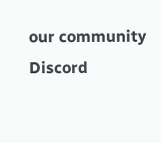our community Discord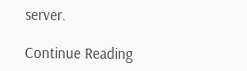server.

Continue Reading